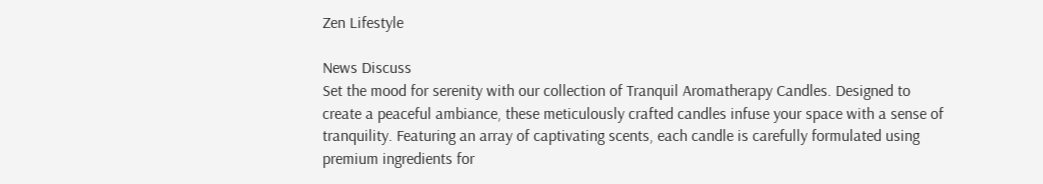Zen Lifestyle

News Discuss
Set the mood for serenity with our collection of Tranquil Aromatherapy Candles. Designed to create a peaceful ambiance, these meticulously crafted candles infuse your space with a sense of tranquility. Featuring an array of captivating scents, each candle is carefully formulated using premium ingredients for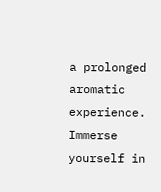a prolonged aromatic experience. Immerse yourself in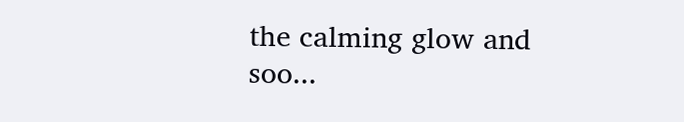the calming glow and soo...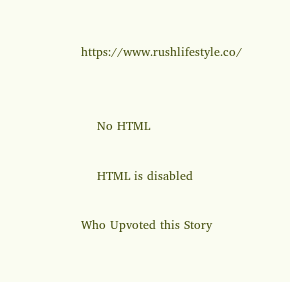https://www.rushlifestyle.co/


    No HTML

    HTML is disabled

Who Upvoted this Story